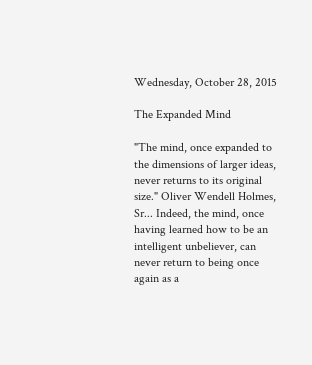Wednesday, October 28, 2015

The Expanded Mind

"The mind, once expanded to the dimensions of larger ideas, never returns to its original size." Oliver Wendell Holmes, Sr... Indeed, the mind, once having learned how to be an intelligent unbeliever, can never return to being once again as a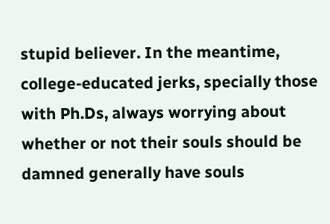stupid believer. In the meantime, college-educated jerks, specially those with Ph.Ds, always worrying about whether or not their souls should be damned generally have souls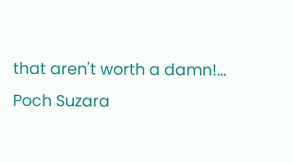that aren't worth a damn!... Poch Suzara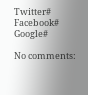Twitter# Facebook# Google#

No comments: